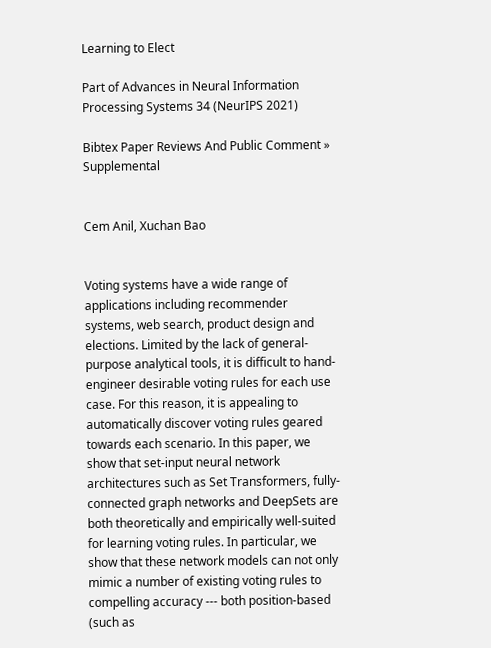Learning to Elect

Part of Advances in Neural Information Processing Systems 34 (NeurIPS 2021)

Bibtex Paper Reviews And Public Comment » Supplemental


Cem Anil, Xuchan Bao


Voting systems have a wide range of applications including recommender systems, web search, product design and elections. Limited by the lack of general-purpose analytical tools, it is difficult to hand-engineer desirable voting rules for each use case. For this reason, it is appealing to automatically discover voting rules geared towards each scenario. In this paper, we show that set-input neural network architectures such as Set Transformers, fully-connected graph networks and DeepSets are both theoretically and empirically well-suited for learning voting rules. In particular, we show that these network models can not only mimic a number of existing voting rules to compelling accuracy --- both position-based (such as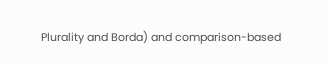Plurality and Borda) and comparison-based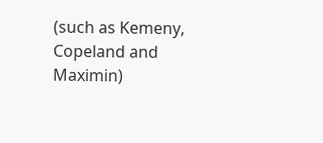(such as Kemeny, Copeland and Maximin)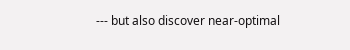--- but also discover near-optimal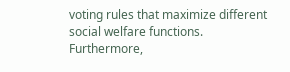voting rules that maximize different social welfare functions. Furthermore,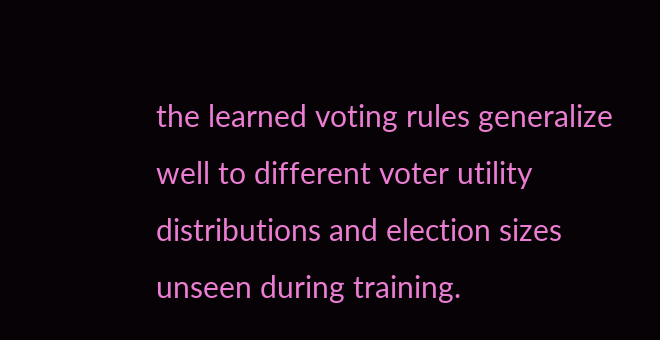the learned voting rules generalize well to different voter utility distributions and election sizes unseen during training.